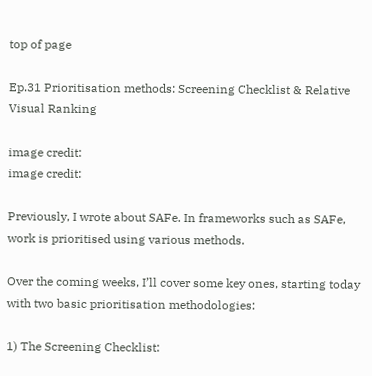top of page

Ep.31 Prioritisation methods: Screening Checklist & Relative Visual Ranking

image credit:
image credit:

Previously, I wrote about SAFe. In frameworks such as SAFe, work is prioritised using various methods.

Over the coming weeks, I’ll cover some key ones, starting today with two basic prioritisation methodologies:

1) The Screening Checklist: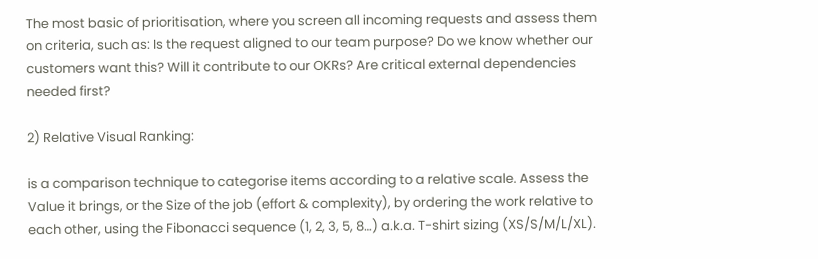The most basic of prioritisation, where you screen all incoming requests and assess them on criteria, such as: Is the request aligned to our team purpose? Do we know whether our customers want this? Will it contribute to our OKRs? Are critical external dependencies needed first?

2) Relative Visual Ranking:

is a comparison technique to categorise items according to a relative scale. Assess the Value it brings, or the Size of the job (effort & complexity), by ordering the work relative to each other, using the Fibonacci sequence (1, 2, 3, 5, 8…) a.k.a. T-shirt sizing (XS/S/M/L/XL).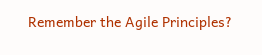Remember the Agile Principles?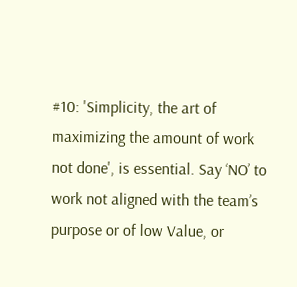#10: 'Simplicity, the art of maximizing the amount of work not done', is essential. Say ‘NO’ to work not aligned with the team’s purpose or of low Value, or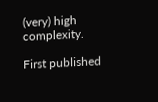(very) high complexity.

First published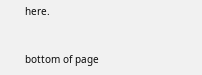here.


bottom of page